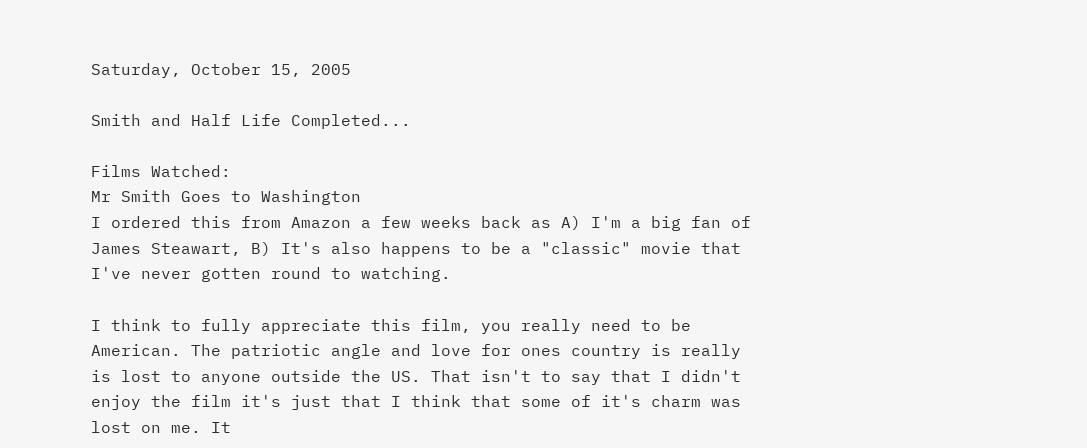Saturday, October 15, 2005

Smith and Half Life Completed...

Films Watched:
Mr Smith Goes to Washington
I ordered this from Amazon a few weeks back as A) I'm a big fan of James Steawart, B) It's also happens to be a "classic" movie that I've never gotten round to watching.

I think to fully appreciate this film, you really need to be American. The patriotic angle and love for ones country is really is lost to anyone outside the US. That isn't to say that I didn't enjoy the film it's just that I think that some of it's charm was lost on me. It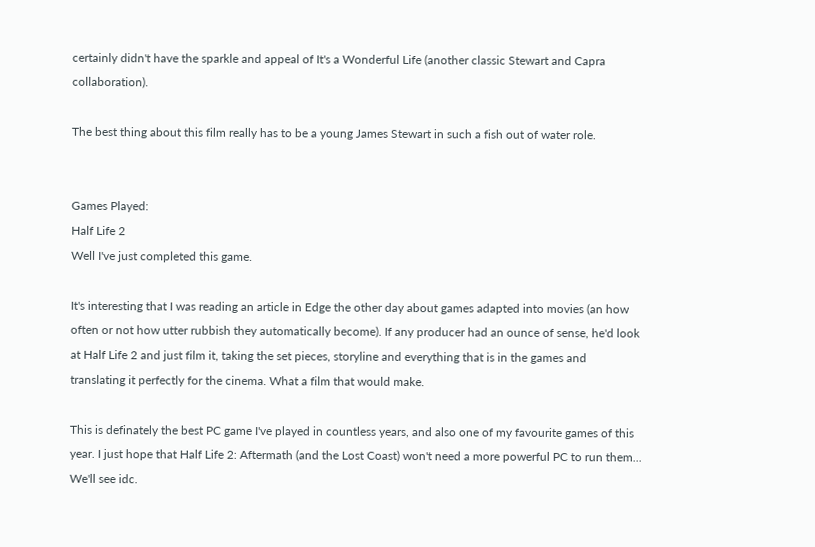certainly didn't have the sparkle and appeal of It's a Wonderful Life (another classic Stewart and Capra collaboration).

The best thing about this film really has to be a young James Stewart in such a fish out of water role.


Games Played:
Half Life 2
Well I've just completed this game.

It's interesting that I was reading an article in Edge the other day about games adapted into movies (an how often or not how utter rubbish they automatically become). If any producer had an ounce of sense, he'd look at Half Life 2 and just film it, taking the set pieces, storyline and everything that is in the games and translating it perfectly for the cinema. What a film that would make.

This is definately the best PC game I've played in countless years, and also one of my favourite games of this year. I just hope that Half Life 2: Aftermath (and the Lost Coast) won't need a more powerful PC to run them... We'll see idc.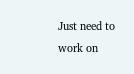Just need to work on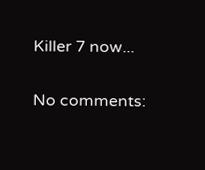Killer 7 now...

No comments: